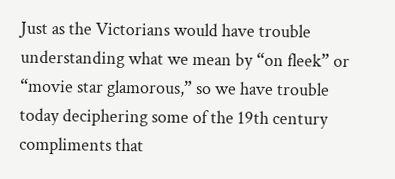Just as the Victorians would have trouble understanding what we mean by “on fleek” or “movie star glamorous,” so we have trouble today deciphering some of the 19th century compliments that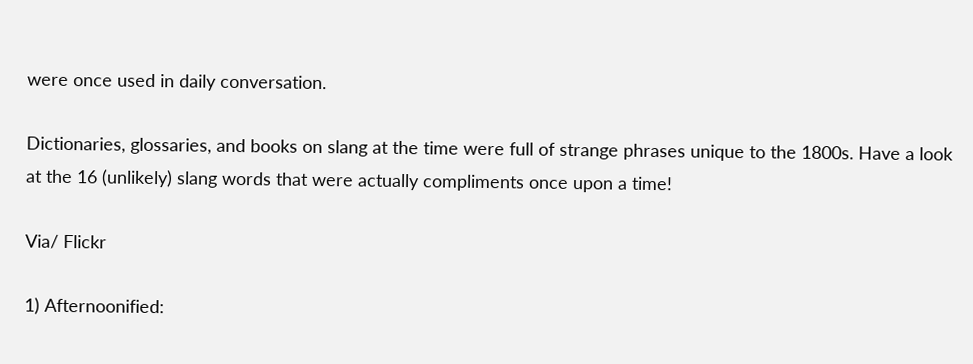were once used in daily conversation.

Dictionaries, glossaries, and books on slang at the time were full of strange phrases unique to the 1800s. Have a look at the 16 (unlikely) slang words that were actually compliments once upon a time!

Via/ Flickr

1) Afternoonified: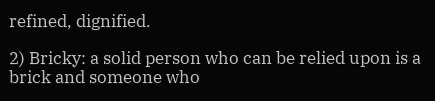refined, dignified.

2) Bricky: a solid person who can be relied upon is a brick and someone who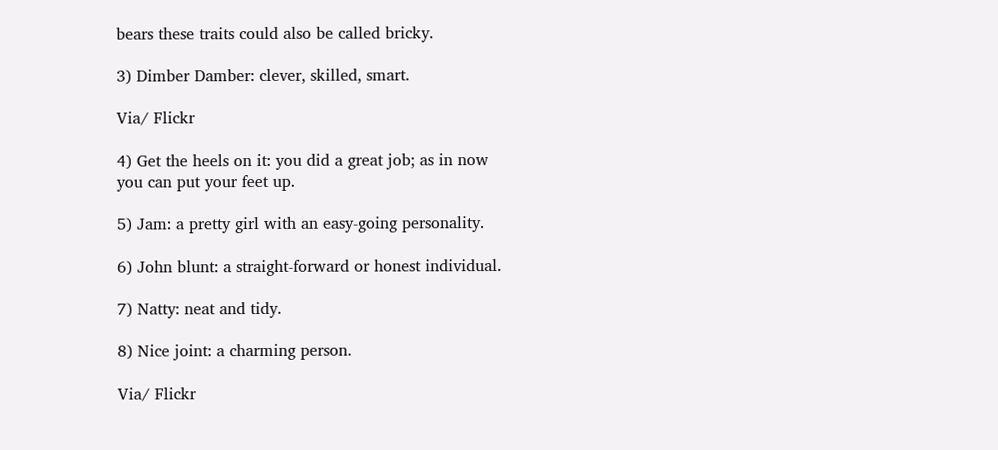bears these traits could also be called bricky.

3) Dimber Damber: clever, skilled, smart.

Via/ Flickr

4) Get the heels on it: you did a great job; as in now you can put your feet up.

5) Jam: a pretty girl with an easy-going personality.

6) John blunt: a straight-forward or honest individual.

7) Natty: neat and tidy.

8) Nice joint: a charming person.

Via/ Flickr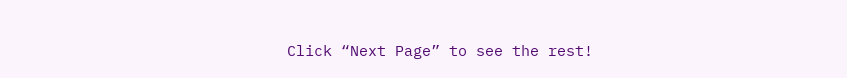Click “Next Page” to see the rest!